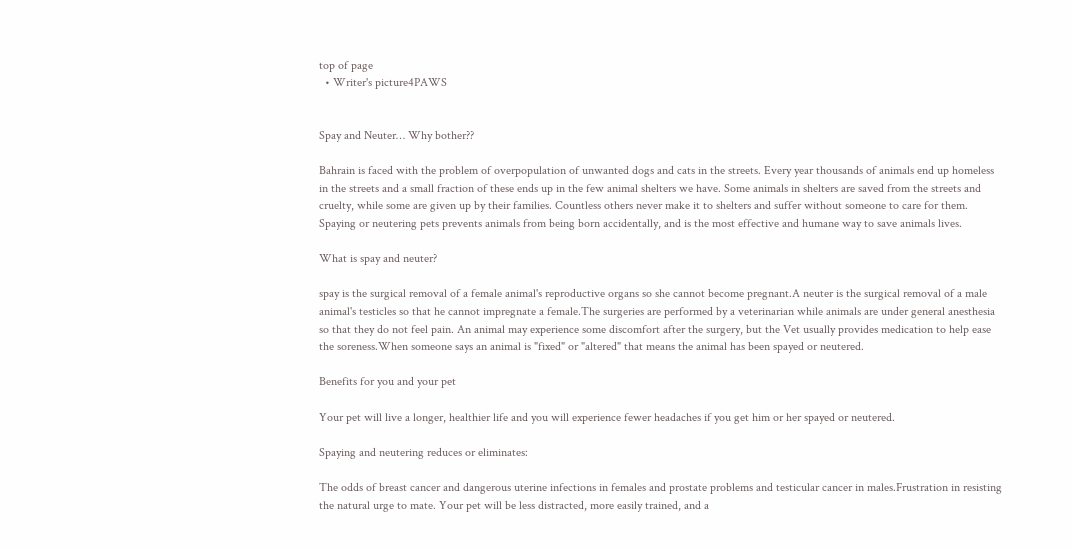top of page
  • Writer's picture4PAWS


Spay and Neuter… Why bother??

Bahrain is faced with the problem of overpopulation of unwanted dogs and cats in the streets. Every year thousands of animals end up homeless in the streets and a small fraction of these ends up in the few animal shelters we have. Some animals in shelters are saved from the streets and cruelty, while some are given up by their families. Countless others never make it to shelters and suffer without someone to care for them. Spaying or neutering pets prevents animals from being born accidentally, and is the most effective and humane way to save animals lives.

What is spay and neuter?

spay is the surgical removal of a female animal's reproductive organs so she cannot become pregnant.A neuter is the surgical removal of a male animal's testicles so that he cannot impregnate a female.The surgeries are performed by a veterinarian while animals are under general anesthesia so that they do not feel pain. An animal may experience some discomfort after the surgery, but the Vet usually provides medication to help ease the soreness.When someone says an animal is "fixed" or "altered" that means the animal has been spayed or neutered.

Benefits for you and your pet

Your pet will live a longer, healthier life and you will experience fewer headaches if you get him or her spayed or neutered.

Spaying and neutering reduces or eliminates:

The odds of breast cancer and dangerous uterine infections in females and prostate problems and testicular cancer in males.Frustration in resisting the natural urge to mate. Your pet will be less distracted, more easily trained, and a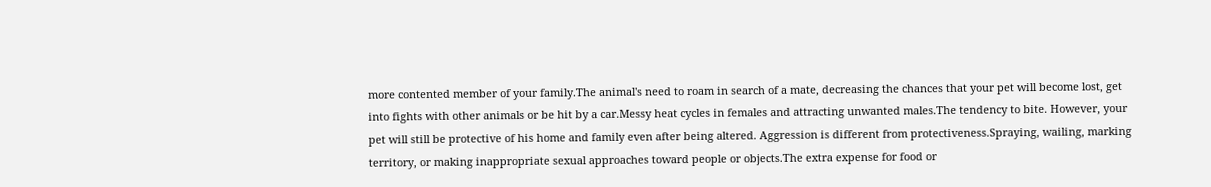more contented member of your family.The animal's need to roam in search of a mate, decreasing the chances that your pet will become lost, get into fights with other animals or be hit by a car.Messy heat cycles in females and attracting unwanted males.The tendency to bite. However, your pet will still be protective of his home and family even after being altered. Aggression is different from protectiveness.Spraying, wailing, marking territory, or making inappropriate sexual approaches toward people or objects.The extra expense for food or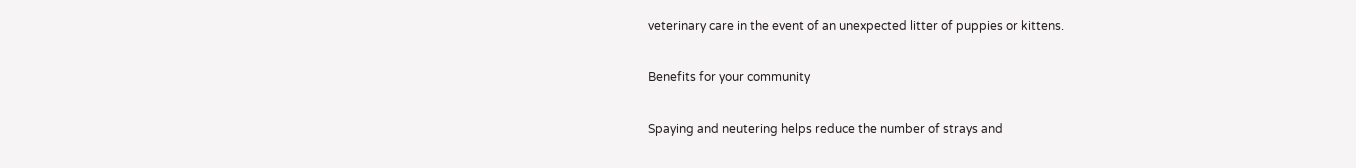veterinary care in the event of an unexpected litter of puppies or kittens.

Benefits for your community

Spaying and neutering helps reduce the number of strays and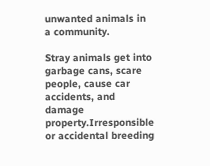unwanted animals in a community.

Stray animals get into garbage cans, scare people, cause car accidents, and damage property.Irresponsible or accidental breeding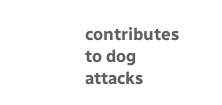contributes to dog attacks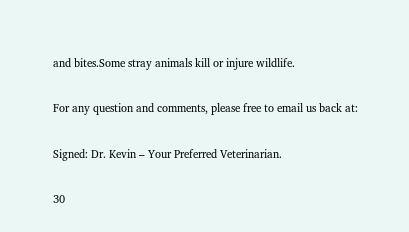and bites.Some stray animals kill or injure wildlife.

For any question and comments, please free to email us back at:

Signed: Dr. Kevin – Your Preferred Veterinarian.

30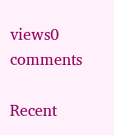views0 comments

Recent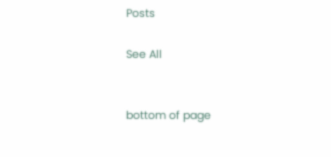Posts

See All


bottom of page